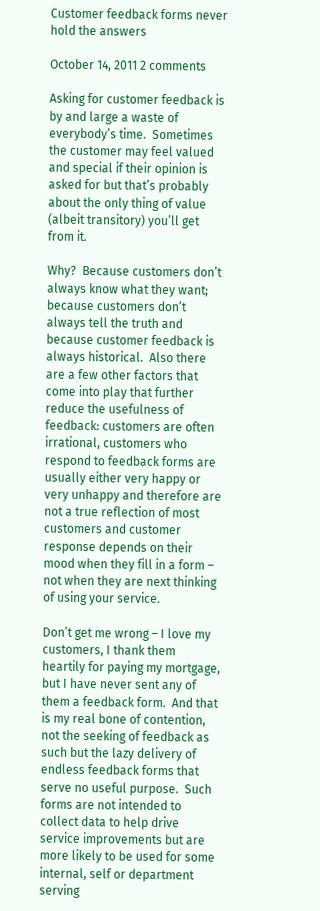Customer feedback forms never hold the answers

October 14, 2011 2 comments

Asking for customer feedback is by and large a waste of everybody’s time.  Sometimes the customer may feel valued and special if their opinion is asked for but that’s probably about the only thing of value (albeit transitory) you’ll get from it.

Why?  Because customers don’t always know what they want; because customers don’t always tell the truth and because customer feedback is always historical.  Also there are a few other factors that come into play that further reduce the usefulness of feedback: customers are often irrational, customers who respond to feedback forms are usually either very happy or very unhappy and therefore are not a true reflection of most customers and customer response depends on their mood when they fill in a form – not when they are next thinking of using your service.

Don’t get me wrong – I love my customers, I thank them heartily for paying my mortgage, but I have never sent any of them a feedback form.  And that is my real bone of contention, not the seeking of feedback as such but the lazy delivery of endless feedback forms that serve no useful purpose.  Such forms are not intended to collect data to help drive service improvements but are more likely to be used for some internal, self or department serving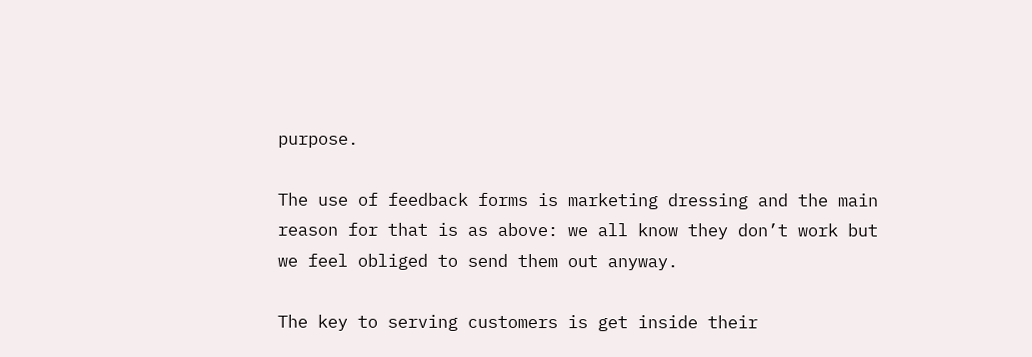purpose.

The use of feedback forms is marketing dressing and the main reason for that is as above: we all know they don’t work but we feel obliged to send them out anyway.

The key to serving customers is get inside their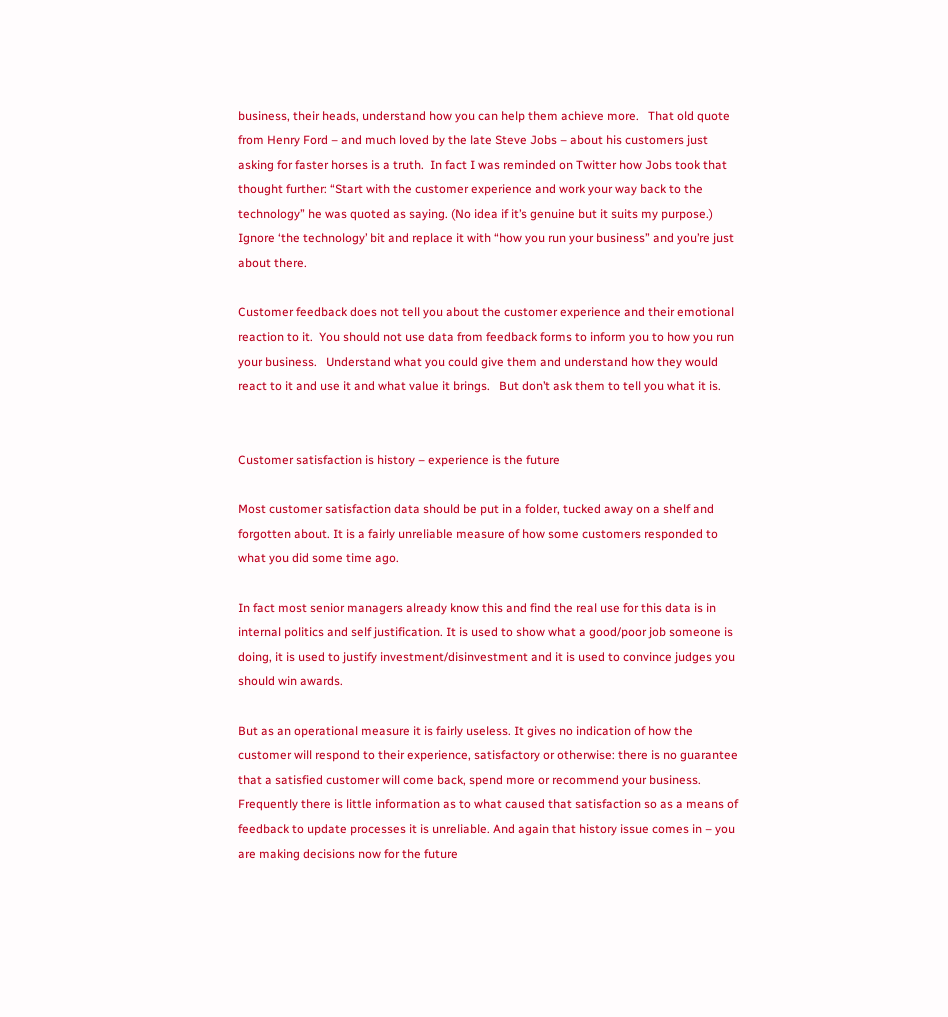business, their heads, understand how you can help them achieve more.   That old quote from Henry Ford – and much loved by the late Steve Jobs – about his customers just asking for faster horses is a truth.  In fact I was reminded on Twitter how Jobs took that thought further: “Start with the customer experience and work your way back to the technology” he was quoted as saying. (No idea if it’s genuine but it suits my purpose.)  Ignore ‘the technology’ bit and replace it with “how you run your business” and you’re just about there.

Customer feedback does not tell you about the customer experience and their emotional reaction to it.  You should not use data from feedback forms to inform you to how you run your business.   Understand what you could give them and understand how they would react to it and use it and what value it brings.   But don’t ask them to tell you what it is.


Customer satisfaction is history – experience is the future

Most customer satisfaction data should be put in a folder, tucked away on a shelf and forgotten about. It is a fairly unreliable measure of how some customers responded to what you did some time ago.

In fact most senior managers already know this and find the real use for this data is in internal politics and self justification. It is used to show what a good/poor job someone is doing, it is used to justify investment/disinvestment and it is used to convince judges you should win awards.

But as an operational measure it is fairly useless. It gives no indication of how the customer will respond to their experience, satisfactory or otherwise: there is no guarantee that a satisfied customer will come back, spend more or recommend your business. Frequently there is little information as to what caused that satisfaction so as a means of feedback to update processes it is unreliable. And again that history issue comes in – you are making decisions now for the future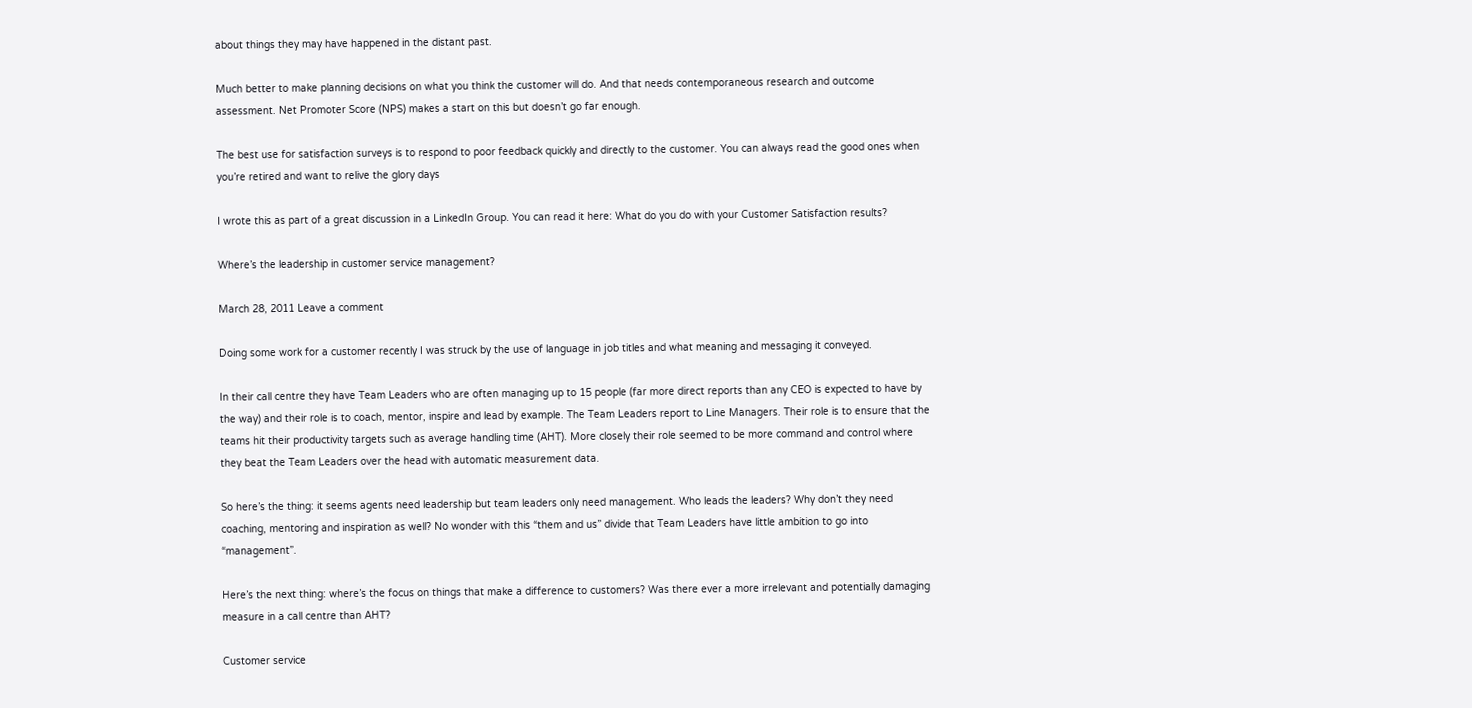about things they may have happened in the distant past.

Much better to make planning decisions on what you think the customer will do. And that needs contemporaneous research and outcome assessment. Net Promoter Score (NPS) makes a start on this but doesn’t go far enough.

The best use for satisfaction surveys is to respond to poor feedback quickly and directly to the customer. You can always read the good ones when you’re retired and want to relive the glory days

I wrote this as part of a great discussion in a LinkedIn Group. You can read it here: What do you do with your Customer Satisfaction results?

Where’s the leadership in customer service management?

March 28, 2011 Leave a comment

Doing some work for a customer recently I was struck by the use of language in job titles and what meaning and messaging it conveyed.

In their call centre they have Team Leaders who are often managing up to 15 people (far more direct reports than any CEO is expected to have by the way) and their role is to coach, mentor, inspire and lead by example. The Team Leaders report to Line Managers. Their role is to ensure that the teams hit their productivity targets such as average handling time (AHT). More closely their role seemed to be more command and control where they beat the Team Leaders over the head with automatic measurement data.

So here’s the thing: it seems agents need leadership but team leaders only need management. Who leads the leaders? Why don’t they need coaching, mentoring and inspiration as well? No wonder with this “them and us” divide that Team Leaders have little ambition to go into “management”.

Here’s the next thing: where’s the focus on things that make a difference to customers? Was there ever a more irrelevant and potentially damaging measure in a call centre than AHT?

Customer service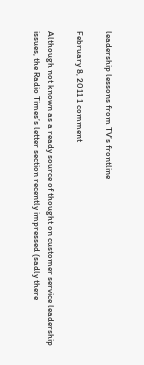leadership lessons from TV’s frontline

February 8, 2011 1 comment

Although not known as a ready source of thought on customer service leadership issues, the Radio Times’s letter section recently impressed (sadly there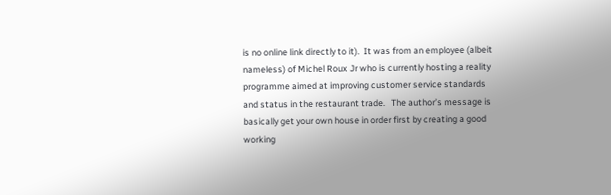is no online link directly to it).  It was from an employee (albeit nameless) of Michel Roux Jr who is currently hosting a reality programme aimed at improving customer service standards and status in the restaurant trade.   The author’s message is basically get your own house in order first by creating a good working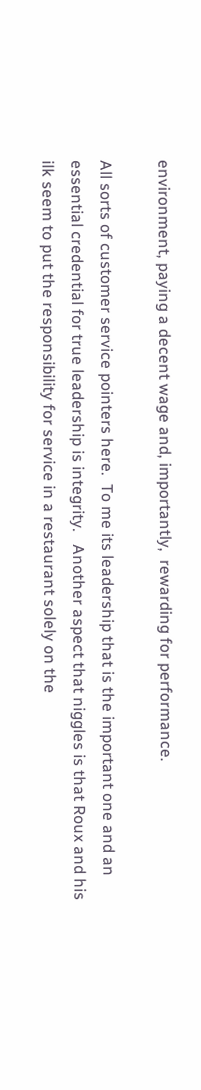environment, paying a decent wage and, importantly,  rewarding for performance.

All sorts of customer service pointers here.  To me its leadership that is the important one and an essential credential for true leadership is integrity.   Another aspect that niggles is that Roux and his ilk seem to put the responsibility for service in a restaurant solely on the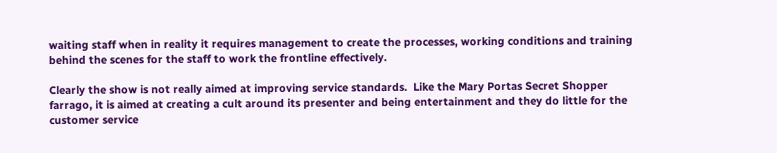waiting staff when in reality it requires management to create the processes, working conditions and training behind the scenes for the staff to work the frontline effectively.

Clearly the show is not really aimed at improving service standards.  Like the Mary Portas Secret Shopper farrago, it is aimed at creating a cult around its presenter and being entertainment and they do little for the customer service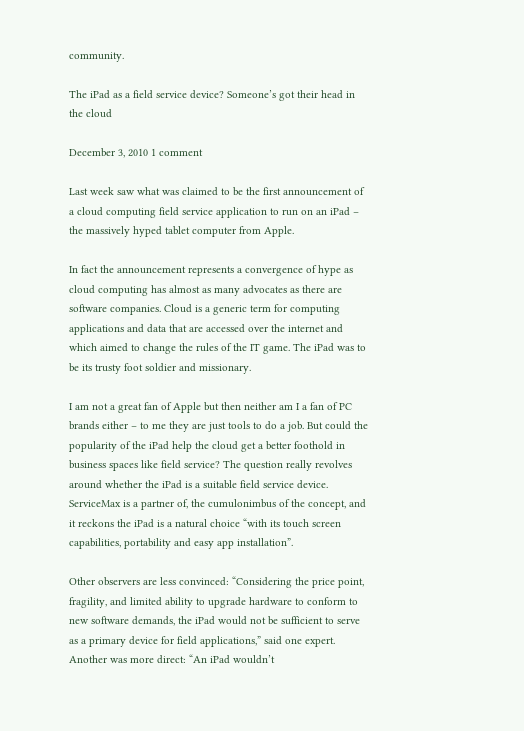community.

The iPad as a field service device? Someone’s got their head in the cloud

December 3, 2010 1 comment

Last week saw what was claimed to be the first announcement of a cloud computing field service application to run on an iPad – the massively hyped tablet computer from Apple.

In fact the announcement represents a convergence of hype as cloud computing has almost as many advocates as there are software companies. Cloud is a generic term for computing applications and data that are accessed over the internet and which aimed to change the rules of the IT game. The iPad was to be its trusty foot soldier and missionary.

I am not a great fan of Apple but then neither am I a fan of PC brands either – to me they are just tools to do a job. But could the popularity of the iPad help the cloud get a better foothold in business spaces like field service? The question really revolves around whether the iPad is a suitable field service device. ServiceMax is a partner of, the cumulonimbus of the concept, and it reckons the iPad is a natural choice “with its touch screen capabilities, portability and easy app installation”.

Other observers are less convinced: “Considering the price point, fragility, and limited ability to upgrade hardware to conform to new software demands, the iPad would not be sufficient to serve as a primary device for field applications,” said one expert. Another was more direct: “An iPad wouldn’t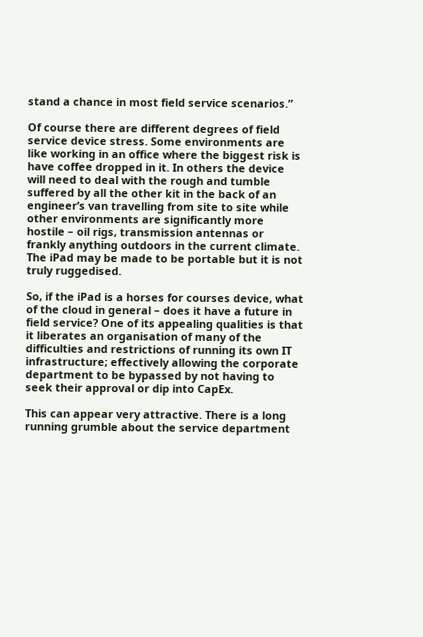stand a chance in most field service scenarios.”

Of course there are different degrees of field service device stress. Some environments are like working in an office where the biggest risk is have coffee dropped in it. In others the device will need to deal with the rough and tumble suffered by all the other kit in the back of an engineer’s van travelling from site to site while other environments are significantly more hostile – oil rigs, transmission antennas or frankly anything outdoors in the current climate. The iPad may be made to be portable but it is not truly ruggedised.

So, if the iPad is a horses for courses device, what of the cloud in general – does it have a future in field service? One of its appealing qualities is that it liberates an organisation of many of the difficulties and restrictions of running its own IT infrastructure; effectively allowing the corporate department to be bypassed by not having to seek their approval or dip into CapEx.

This can appear very attractive. There is a long running grumble about the service department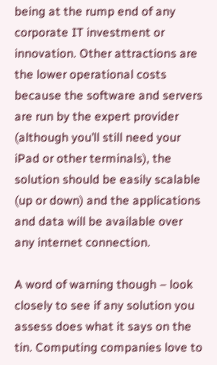being at the rump end of any corporate IT investment or innovation. Other attractions are the lower operational costs because the software and servers are run by the expert provider (although you’ll still need your iPad or other terminals), the solution should be easily scalable (up or down) and the applications and data will be available over any internet connection.

A word of warning though – look closely to see if any solution you assess does what it says on the tin. Computing companies love to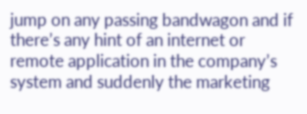jump on any passing bandwagon and if there’s any hint of an internet or remote application in the company’s system and suddenly the marketing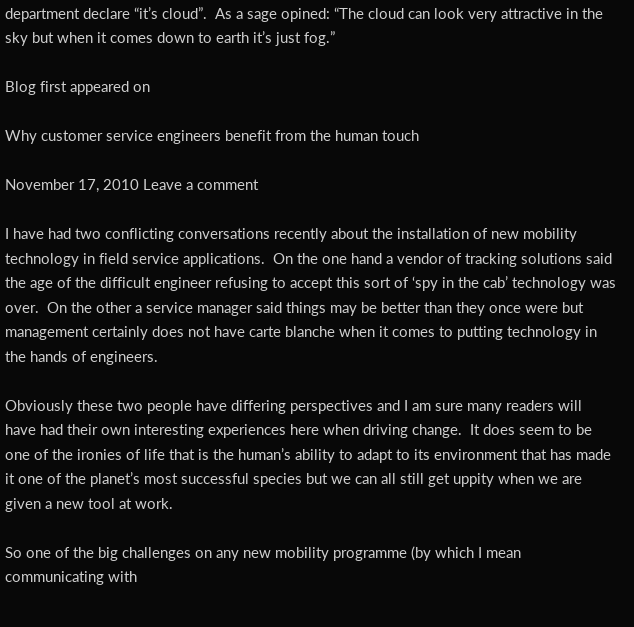department declare “it’s cloud”.  As a sage opined: “The cloud can look very attractive in the sky but when it comes down to earth it’s just fog.”

Blog first appeared on

Why customer service engineers benefit from the human touch

November 17, 2010 Leave a comment

I have had two conflicting conversations recently about the installation of new mobility technology in field service applications.  On the one hand a vendor of tracking solutions said the age of the difficult engineer refusing to accept this sort of ‘spy in the cab’ technology was over.  On the other a service manager said things may be better than they once were but management certainly does not have carte blanche when it comes to putting technology in the hands of engineers.

Obviously these two people have differing perspectives and I am sure many readers will have had their own interesting experiences here when driving change.  It does seem to be one of the ironies of life that is the human’s ability to adapt to its environment that has made it one of the planet’s most successful species but we can all still get uppity when we are given a new tool at work.

So one of the big challenges on any new mobility programme (by which I mean communicating with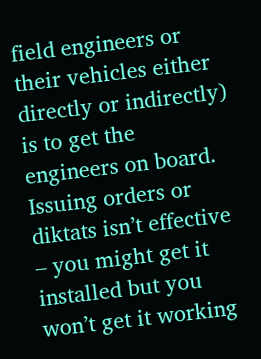field engineers or their vehicles either directly or indirectly) is to get the engineers on board. Issuing orders or diktats isn’t effective – you might get it installed but you won’t get it working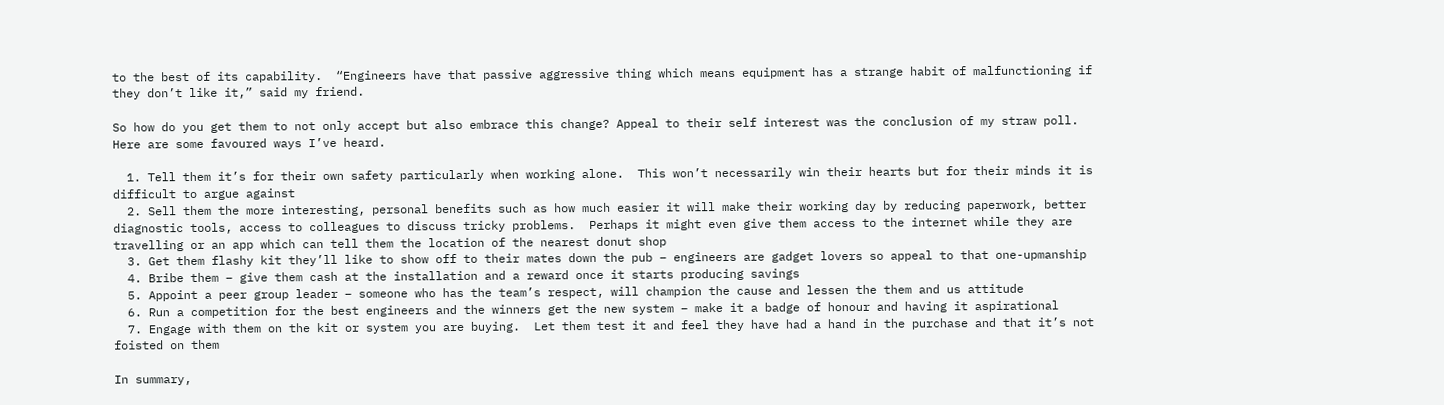to the best of its capability.  “Engineers have that passive aggressive thing which means equipment has a strange habit of malfunctioning if they don’t like it,” said my friend.

So how do you get them to not only accept but also embrace this change? Appeal to their self interest was the conclusion of my straw poll.  Here are some favoured ways I’ve heard.

  1. Tell them it’s for their own safety particularly when working alone.  This won’t necessarily win their hearts but for their minds it is difficult to argue against
  2. Sell them the more interesting, personal benefits such as how much easier it will make their working day by reducing paperwork, better diagnostic tools, access to colleagues to discuss tricky problems.  Perhaps it might even give them access to the internet while they are travelling or an app which can tell them the location of the nearest donut shop
  3. Get them flashy kit they’ll like to show off to their mates down the pub – engineers are gadget lovers so appeal to that one-upmanship
  4. Bribe them – give them cash at the installation and a reward once it starts producing savings
  5. Appoint a peer group leader – someone who has the team’s respect, will champion the cause and lessen the them and us attitude
  6. Run a competition for the best engineers and the winners get the new system – make it a badge of honour and having it aspirational
  7. Engage with them on the kit or system you are buying.  Let them test it and feel they have had a hand in the purchase and that it’s not foisted on them

In summary,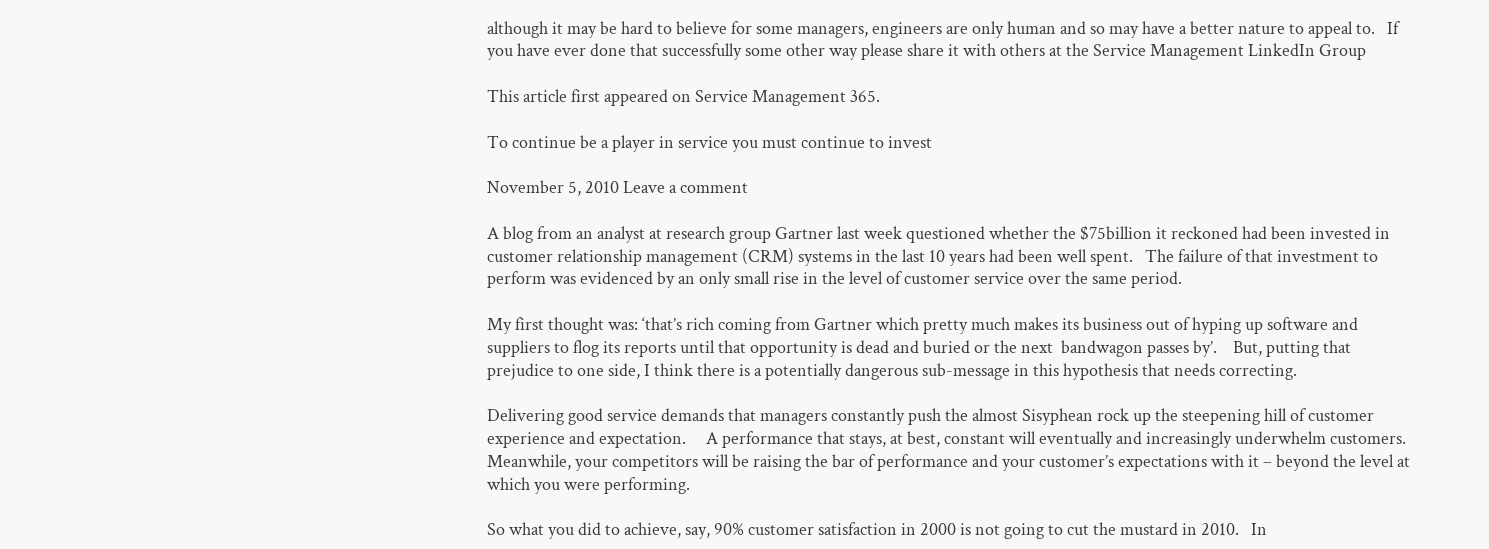although it may be hard to believe for some managers, engineers are only human and so may have a better nature to appeal to.   If you have ever done that successfully some other way please share it with others at the Service Management LinkedIn Group

This article first appeared on Service Management 365.

To continue be a player in service you must continue to invest

November 5, 2010 Leave a comment

A blog from an analyst at research group Gartner last week questioned whether the $75billion it reckoned had been invested in customer relationship management (CRM) systems in the last 10 years had been well spent.   The failure of that investment to perform was evidenced by an only small rise in the level of customer service over the same period.

My first thought was: ‘that’s rich coming from Gartner which pretty much makes its business out of hyping up software and suppliers to flog its reports until that opportunity is dead and buried or the next  bandwagon passes by’.    But, putting that prejudice to one side, I think there is a potentially dangerous sub-message in this hypothesis that needs correcting.

Delivering good service demands that managers constantly push the almost Sisyphean rock up the steepening hill of customer experience and expectation.     A performance that stays, at best, constant will eventually and increasingly underwhelm customers.  Meanwhile, your competitors will be raising the bar of performance and your customer’s expectations with it – beyond the level at which you were performing.

So what you did to achieve, say, 90% customer satisfaction in 2000 is not going to cut the mustard in 2010.   In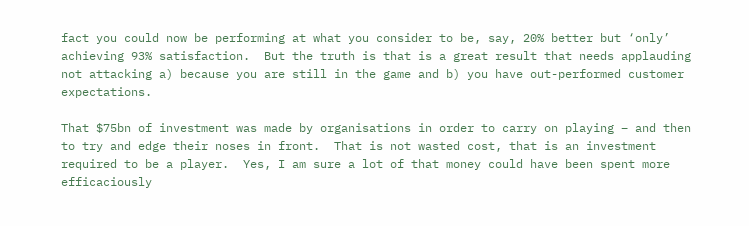fact you could now be performing at what you consider to be, say, 20% better but ‘only’ achieving 93% satisfaction.  But the truth is that is a great result that needs applauding not attacking a) because you are still in the game and b) you have out-performed customer expectations.

That $75bn of investment was made by organisations in order to carry on playing – and then to try and edge their noses in front.  That is not wasted cost, that is an investment required to be a player.  Yes, I am sure a lot of that money could have been spent more efficaciously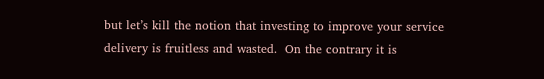but let’s kill the notion that investing to improve your service delivery is fruitless and wasted.  On the contrary it is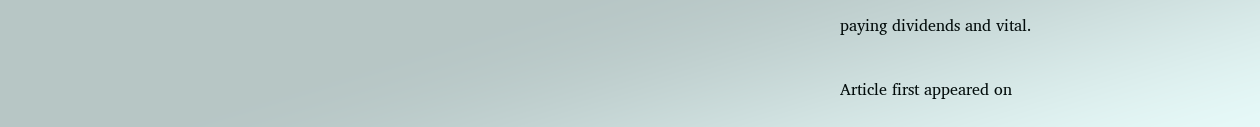paying dividends and vital.

Article first appeared on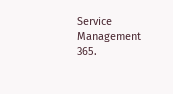Service Management 365.